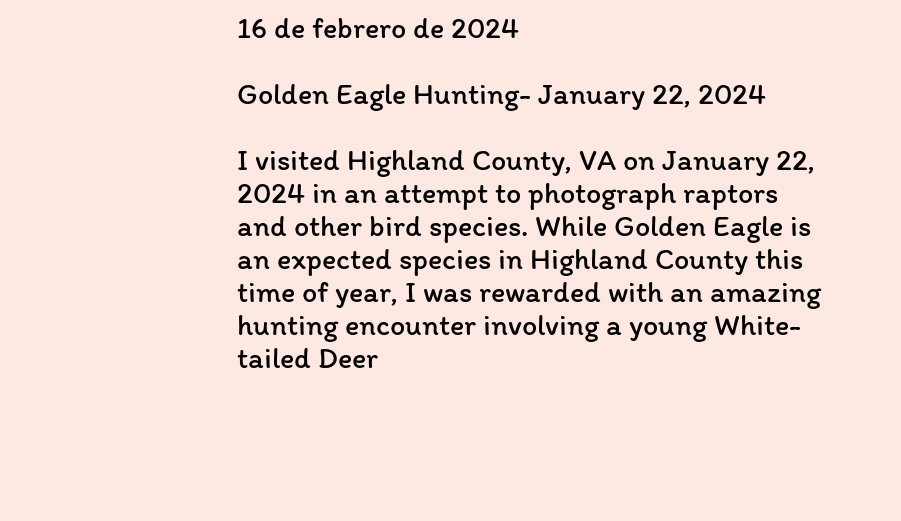16 de febrero de 2024

Golden Eagle Hunting- January 22, 2024

I visited Highland County, VA on January 22, 2024 in an attempt to photograph raptors and other bird species. While Golden Eagle is an expected species in Highland County this time of year, I was rewarded with an amazing hunting encounter involving a young White-tailed Deer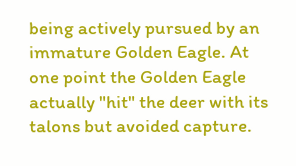being actively pursued by an immature Golden Eagle. At one point the Golden Eagle actually "hit" the deer with its talons but avoided capture.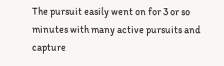The pursuit easily went on for 3 or so minutes with many active pursuits and capture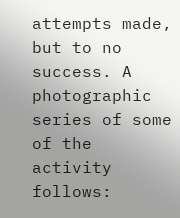attempts made, but to no success. A photographic series of some of the activity follows: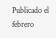Publicado el febrero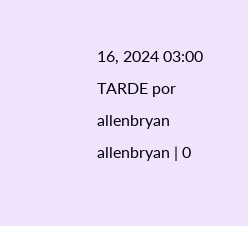16, 2024 03:00 TARDE por allenbryan allenbryan | 0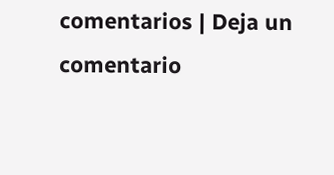comentarios | Deja un comentario